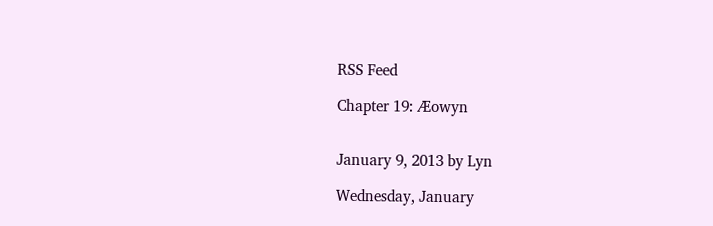RSS Feed

Chapter 19: Æowyn


January 9, 2013 by Lyn

Wednesday, January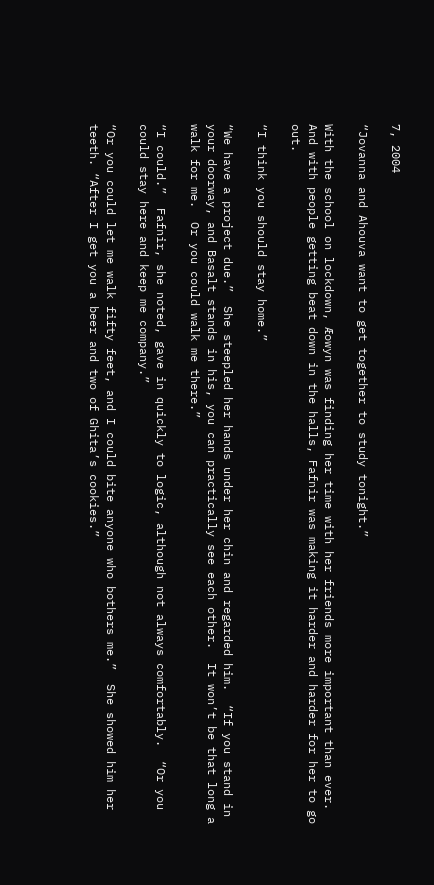7, 2004

“Jovanna and Ahouva want to get together to study tonight.”

With the school on lockdown, Æowyn was finding her time with her friends more important than ever.   And with people getting beat down in the halls, Fafnir was making it harder and harder for her to go out.

“I think you should stay home.”

“We have a project due.”  She steepled her hands under her chin and regarded him.  “If you stand in your doorway, and Basalt stands in his, you can practically see each other.  It won’t be that long a walk for me.  Or you could walk me there.”

“I could.”  Fafnir, she noted, gave in quickly to logic, although not always comfortably.  “Or you could stay here and keep me company.”

“Or you could let me walk fifty feet, and I could bite anyone who bothers me.”  She showed him her teeth. “After I get you a beer and two of Ghita’s cookies.”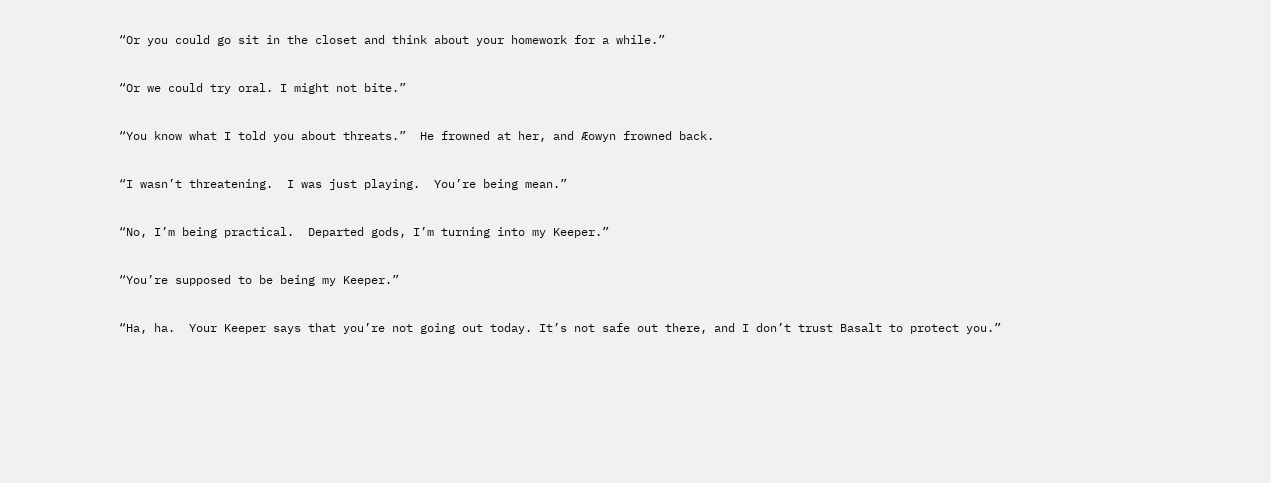“Or you could go sit in the closet and think about your homework for a while.”

“Or we could try oral. I might not bite.”

“You know what I told you about threats.”  He frowned at her, and Æowyn frowned back.

“I wasn’t threatening.  I was just playing.  You’re being mean.”

“No, I’m being practical.  Departed gods, I’m turning into my Keeper.”

“You’re supposed to be being my Keeper.”

“Ha, ha.  Your Keeper says that you’re not going out today. It’s not safe out there, and I don’t trust Basalt to protect you.”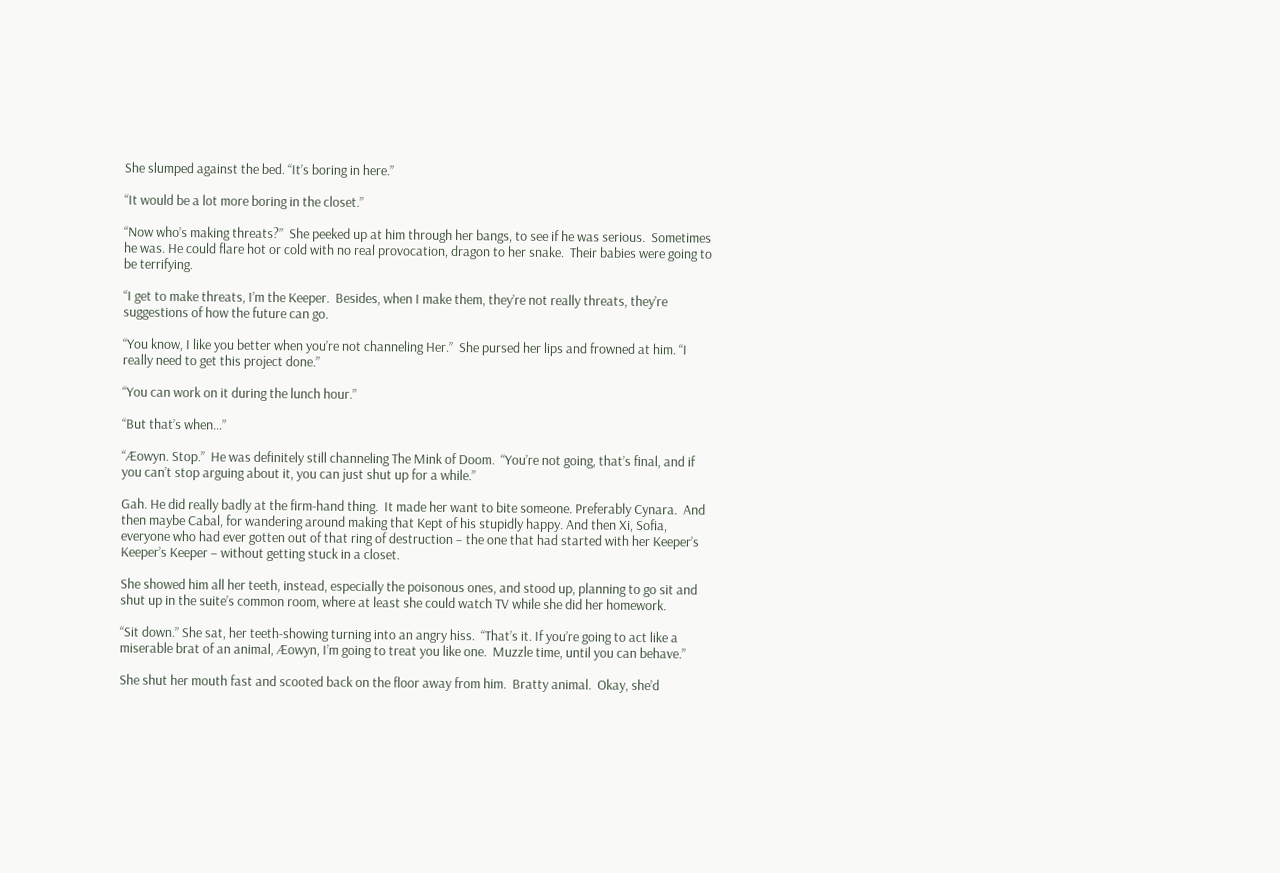She slumped against the bed. “It’s boring in here.”

“It would be a lot more boring in the closet.”

“Now who’s making threats?”  She peeked up at him through her bangs, to see if he was serious.  Sometimes he was. He could flare hot or cold with no real provocation, dragon to her snake.  Their babies were going to be terrifying.

“I get to make threats, I’m the Keeper.  Besides, when I make them, they’re not really threats, they’re suggestions of how the future can go.

“You know, I like you better when you’re not channeling Her.”  She pursed her lips and frowned at him. “I really need to get this project done.”

“You can work on it during the lunch hour.”

“But that’s when…”

“Æowyn. Stop.”  He was definitely still channeling The Mink of Doom.  “You’re not going, that’s final, and if you can’t stop arguing about it, you can just shut up for a while.”

Gah. He did really badly at the firm-hand thing.  It made her want to bite someone. Preferably Cynara.  And then maybe Cabal, for wandering around making that Kept of his stupidly happy. And then Xi, Sofia, everyone who had ever gotten out of that ring of destruction – the one that had started with her Keeper’s Keeper’s Keeper – without getting stuck in a closet.

She showed him all her teeth, instead, especially the poisonous ones, and stood up, planning to go sit and shut up in the suite’s common room, where at least she could watch TV while she did her homework.

“Sit down.” She sat, her teeth-showing turning into an angry hiss.  “That’s it. If you’re going to act like a miserable brat of an animal, Æowyn, I’m going to treat you like one.  Muzzle time, until you can behave.”

She shut her mouth fast and scooted back on the floor away from him.  Bratty animal.  Okay, she’d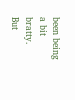been being a bit bratty.  But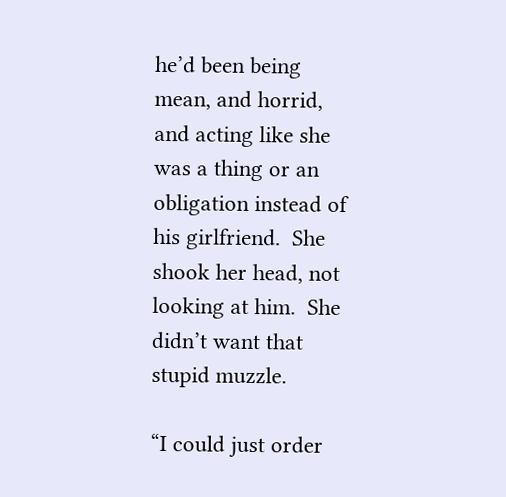he’d been being mean, and horrid, and acting like she was a thing or an obligation instead of his girlfriend.  She shook her head, not looking at him.  She didn’t want that stupid muzzle.

“I could just order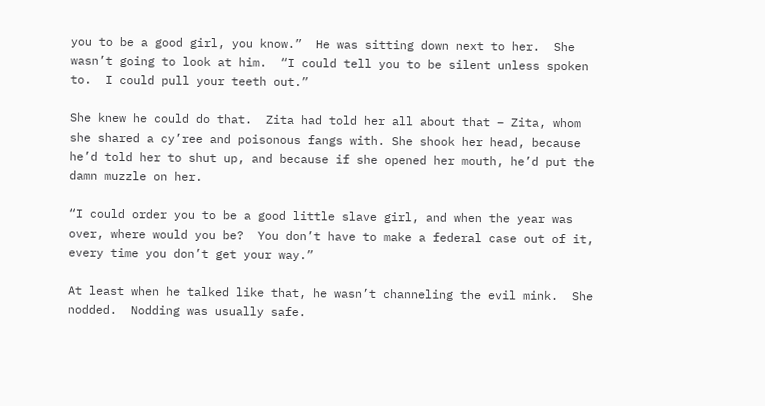you to be a good girl, you know.”  He was sitting down next to her.  She wasn’t going to look at him.  “I could tell you to be silent unless spoken to.  I could pull your teeth out.”

She knew he could do that.  Zita had told her all about that – Zita, whom she shared a cy’ree and poisonous fangs with. She shook her head, because he’d told her to shut up, and because if she opened her mouth, he’d put the damn muzzle on her.

“I could order you to be a good little slave girl, and when the year was over, where would you be?  You don’t have to make a federal case out of it, every time you don’t get your way.”

At least when he talked like that, he wasn’t channeling the evil mink.  She nodded.  Nodding was usually safe.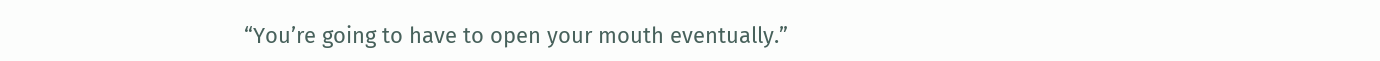“You’re going to have to open your mouth eventually.”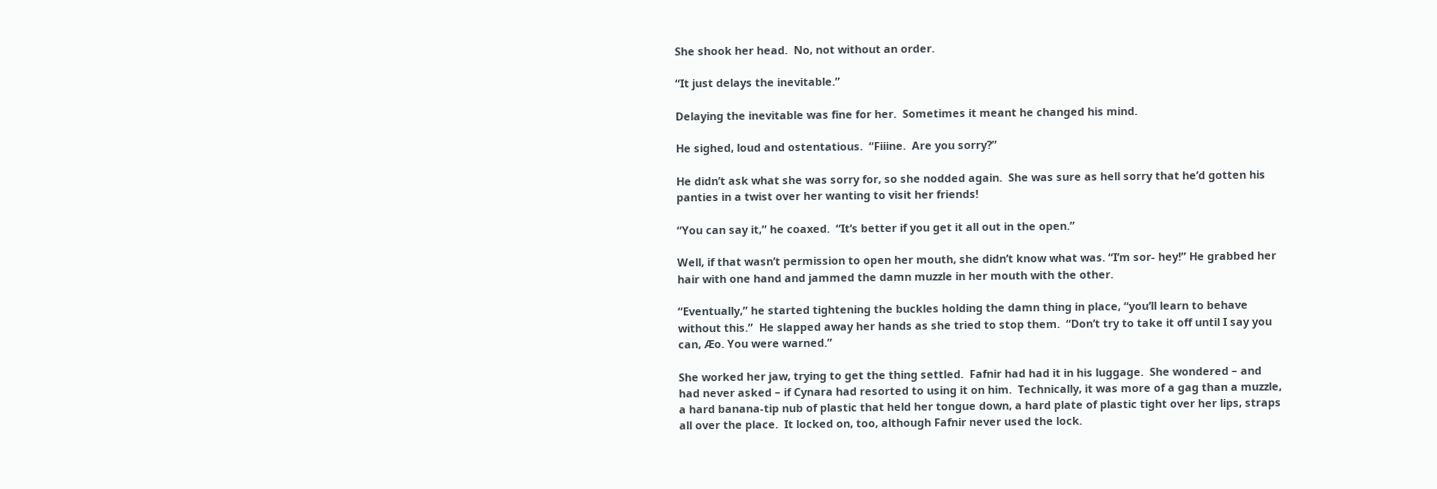She shook her head.  No, not without an order.

“It just delays the inevitable.”

Delaying the inevitable was fine for her.  Sometimes it meant he changed his mind.

He sighed, loud and ostentatious.  “Fiiine.  Are you sorry?”

He didn’t ask what she was sorry for, so she nodded again.  She was sure as hell sorry that he’d gotten his panties in a twist over her wanting to visit her friends!

“You can say it,” he coaxed.  “It’s better if you get it all out in the open.”

Well, if that wasn’t permission to open her mouth, she didn’t know what was. “I’m sor- hey!” He grabbed her hair with one hand and jammed the damn muzzle in her mouth with the other.

“Eventually,” he started tightening the buckles holding the damn thing in place, “you’ll learn to behave without this.”  He slapped away her hands as she tried to stop them.  “Don’t try to take it off until I say you can, Æo. You were warned.”

She worked her jaw, trying to get the thing settled.  Fafnir had had it in his luggage.  She wondered – and had never asked – if Cynara had resorted to using it on him.  Technically, it was more of a gag than a muzzle, a hard banana-tip nub of plastic that held her tongue down, a hard plate of plastic tight over her lips, straps all over the place.  It locked on, too, although Fafnir never used the lock.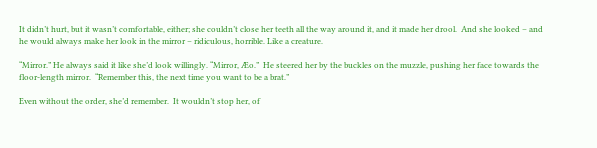It didn’t hurt, but it wasn’t comfortable, either; she couldn’t close her teeth all the way around it, and it made her drool.  And she looked – and he would always make her look in the mirror – ridiculous, horrible. Like a creature.

“Mirror.” He always said it like she’d look willingly. “Mirror, Æo.”  He steered her by the buckles on the muzzle, pushing her face towards the floor-length mirror.  “Remember this, the next time you want to be a brat.”

Even without the order, she’d remember.  It wouldn’t stop her, of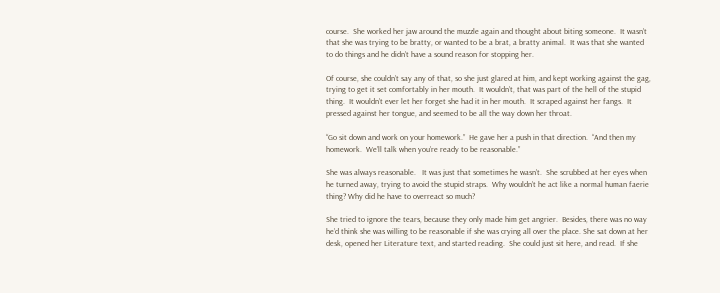course.  She worked her jaw around the muzzle again and thought about biting someone.  It wasn’t that she was trying to be bratty, or wanted to be a brat, a bratty animal.  It was that she wanted to do things and he didn’t have a sound reason for stopping her.

Of course, she couldn’t say any of that, so she just glared at him, and kept working against the gag, trying to get it set comfortably in her mouth.  It wouldn’t, that was part of the hell of the stupid thing.  It wouldn’t ever let her forget she had it in her mouth.  It scraped against her fangs.  It pressed against her tongue, and seemed to be all the way down her throat.

“Go sit down and work on your homework.”  He gave her a push in that direction.  “And then my homework.  We’ll talk when you’re ready to be reasonable.”

She was always reasonable.   It was just that sometimes he wasn’t.  She scrubbed at her eyes when he turned away, trying to avoid the stupid straps.  Why wouldn’t he act like a normal human faerie thing? Why did he have to overreact so much?

She tried to ignore the tears, because they only made him get angrier.  Besides, there was no way he’d think she was willing to be reasonable if she was crying all over the place. She sat down at her desk, opened her Literature text, and started reading.  She could just sit here, and read.  If she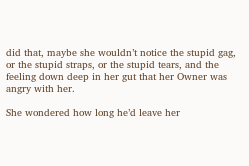did that, maybe she wouldn’t notice the stupid gag, or the stupid straps, or the stupid tears, and the feeling down deep in her gut that her Owner was angry with her.

She wondered how long he’d leave her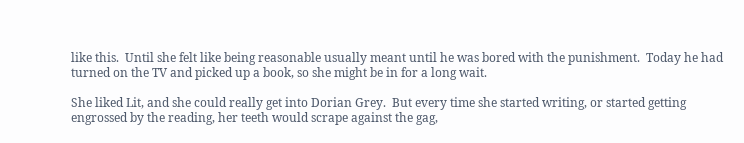like this.  Until she felt like being reasonable usually meant until he was bored with the punishment.  Today he had turned on the TV and picked up a book, so she might be in for a long wait.

She liked Lit, and she could really get into Dorian Grey.  But every time she started writing, or started getting engrossed by the reading, her teeth would scrape against the gag,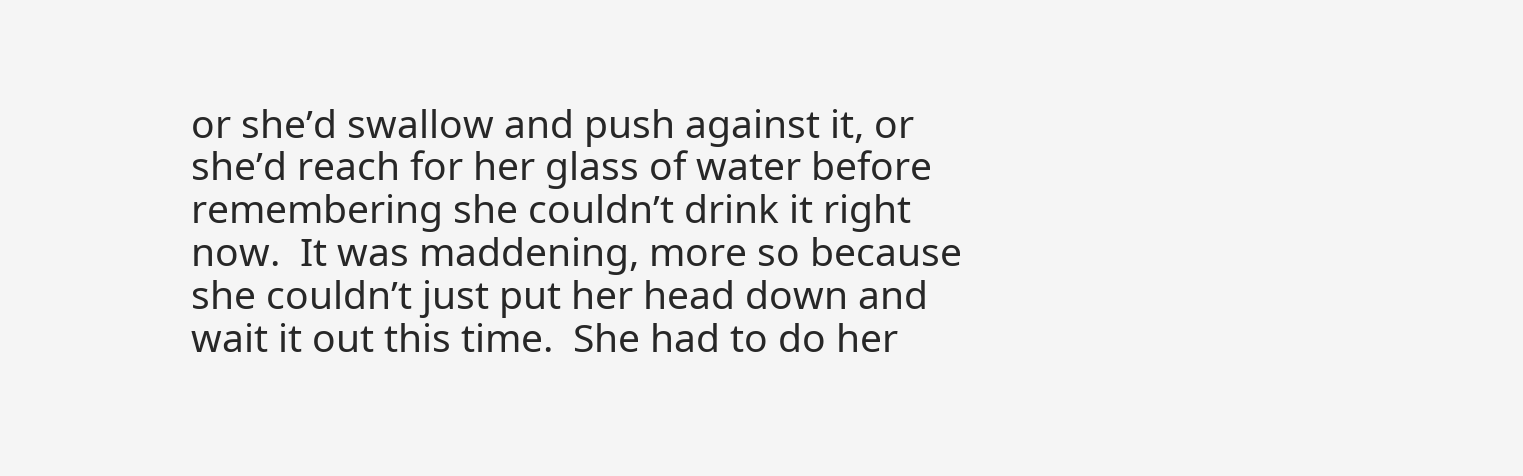or she’d swallow and push against it, or she’d reach for her glass of water before remembering she couldn’t drink it right now.  It was maddening, more so because she couldn’t just put her head down and wait it out this time.  She had to do her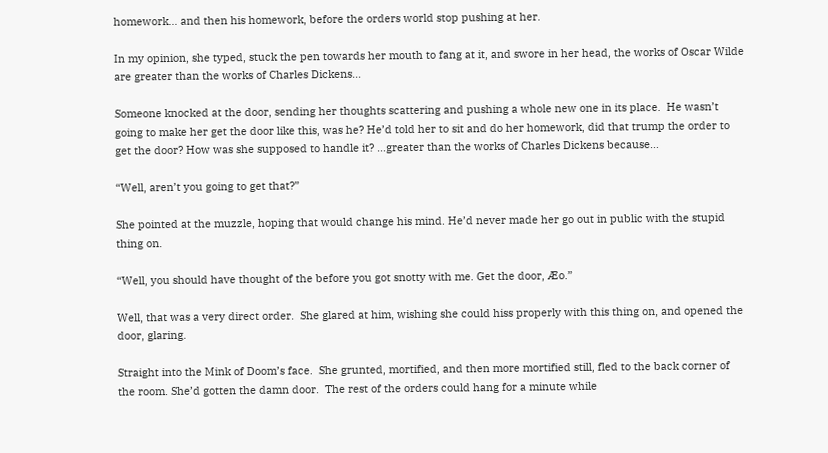homework… and then his homework, before the orders world stop pushing at her.

In my opinion, she typed, stuck the pen towards her mouth to fang at it, and swore in her head, the works of Oscar Wilde are greater than the works of Charles Dickens…

Someone knocked at the door, sending her thoughts scattering and pushing a whole new one in its place.  He wasn’t going to make her get the door like this, was he? He’d told her to sit and do her homework, did that trump the order to get the door? How was she supposed to handle it? …greater than the works of Charles Dickens because…

“Well, aren’t you going to get that?”

She pointed at the muzzle, hoping that would change his mind. He’d never made her go out in public with the stupid thing on.

“Well, you should have thought of the before you got snotty with me. Get the door, Æo.”

Well, that was a very direct order.  She glared at him, wishing she could hiss properly with this thing on, and opened the door, glaring.

Straight into the Mink of Doom’s face.  She grunted, mortified, and then more mortified still, fled to the back corner of the room. She’d gotten the damn door.  The rest of the orders could hang for a minute while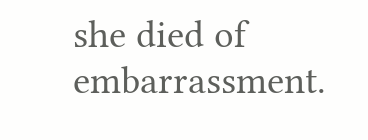she died of embarrassment.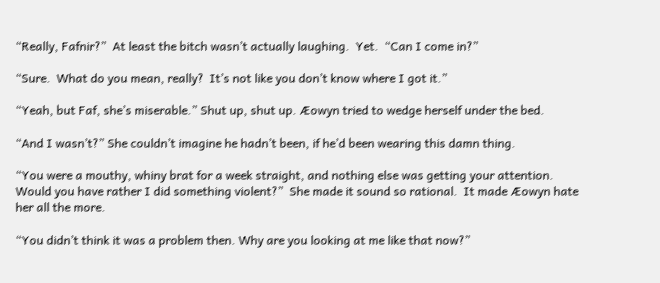“Really, Fafnir?”  At least the bitch wasn’t actually laughing.  Yet.  “Can I come in?”

“Sure.  What do you mean, really?  It’s not like you don’t know where I got it.”

“Yeah, but Faf, she’s miserable.” Shut up, shut up. Æowyn tried to wedge herself under the bed.

“And I wasn’t?” She couldn’t imagine he hadn’t been, if he’d been wearing this damn thing.

“You were a mouthy, whiny brat for a week straight, and nothing else was getting your attention.  Would you have rather I did something violent?”  She made it sound so rational.  It made Æowyn hate her all the more.

“You didn’t think it was a problem then. Why are you looking at me like that now?”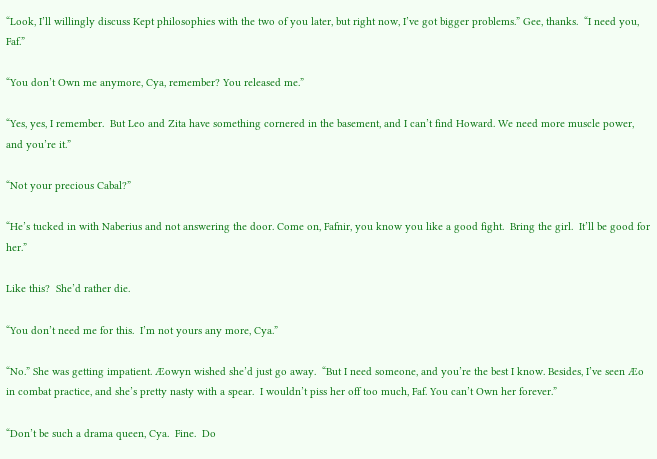“Look, I’ll willingly discuss Kept philosophies with the two of you later, but right now, I’ve got bigger problems.” Gee, thanks.  “I need you, Faf.”

“You don’t Own me anymore, Cya, remember? You released me.”

“Yes, yes, I remember.  But Leo and Zita have something cornered in the basement, and I can’t find Howard. We need more muscle power, and you’re it.”

“Not your precious Cabal?”

“He’s tucked in with Naberius and not answering the door. Come on, Fafnir, you know you like a good fight.  Bring the girl.  It’ll be good for her.”

Like this?  She’d rather die.

“You don’t need me for this.  I’m not yours any more, Cya.”

“No.” She was getting impatient. Æowyn wished she’d just go away.  “But I need someone, and you’re the best I know. Besides, I’ve seen Æo in combat practice, and she’s pretty nasty with a spear.  I wouldn’t piss her off too much, Faf. You can’t Own her forever.”

“Don’t be such a drama queen, Cya.  Fine.  Do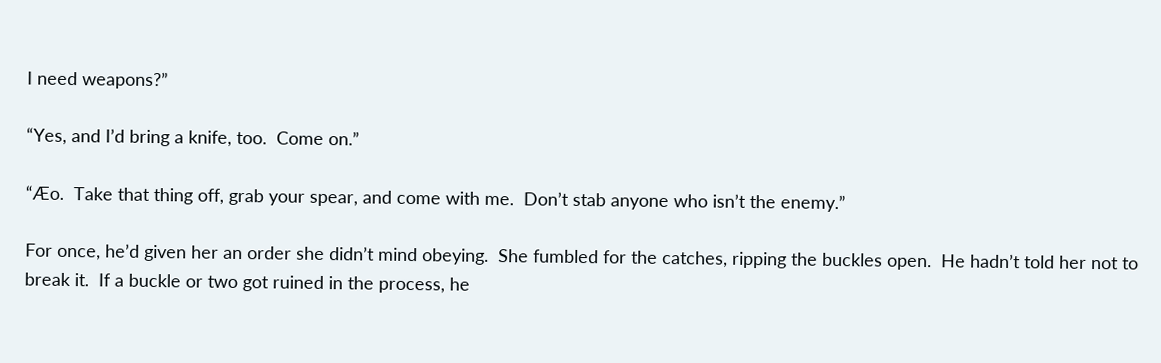I need weapons?”

“Yes, and I’d bring a knife, too.  Come on.”

“Æo.  Take that thing off, grab your spear, and come with me.  Don’t stab anyone who isn’t the enemy.”

For once, he’d given her an order she didn’t mind obeying.  She fumbled for the catches, ripping the buckles open.  He hadn’t told her not to break it.  If a buckle or two got ruined in the process, he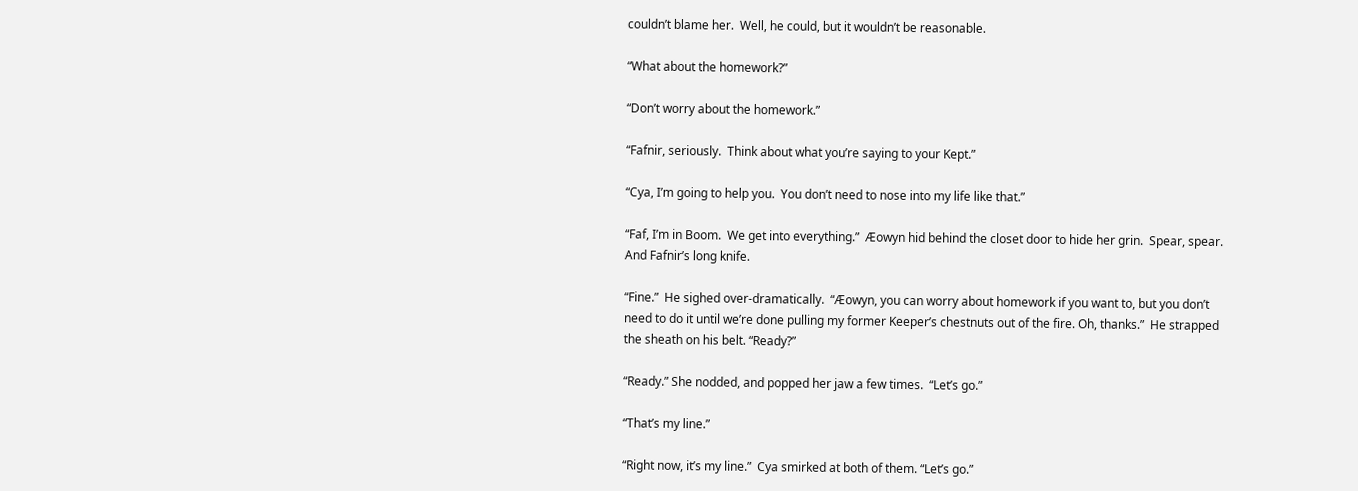couldn’t blame her.  Well, he could, but it wouldn’t be reasonable.

“What about the homework?”

“Don’t worry about the homework.”

“Fafnir, seriously.  Think about what you’re saying to your Kept.”

“Cya, I’m going to help you.  You don’t need to nose into my life like that.”

“Faf, I’m in Boom.  We get into everything.”  Æowyn hid behind the closet door to hide her grin.  Spear, spear.  And Fafnir’s long knife.

“Fine.”  He sighed over-dramatically.  “Æowyn, you can worry about homework if you want to, but you don’t need to do it until we’re done pulling my former Keeper’s chestnuts out of the fire. Oh, thanks.”  He strapped the sheath on his belt. “Ready?”

“Ready.” She nodded, and popped her jaw a few times.  “Let’s go.”

“That’s my line.”

“Right now, it’s my line.”  Cya smirked at both of them. “Let’s go.”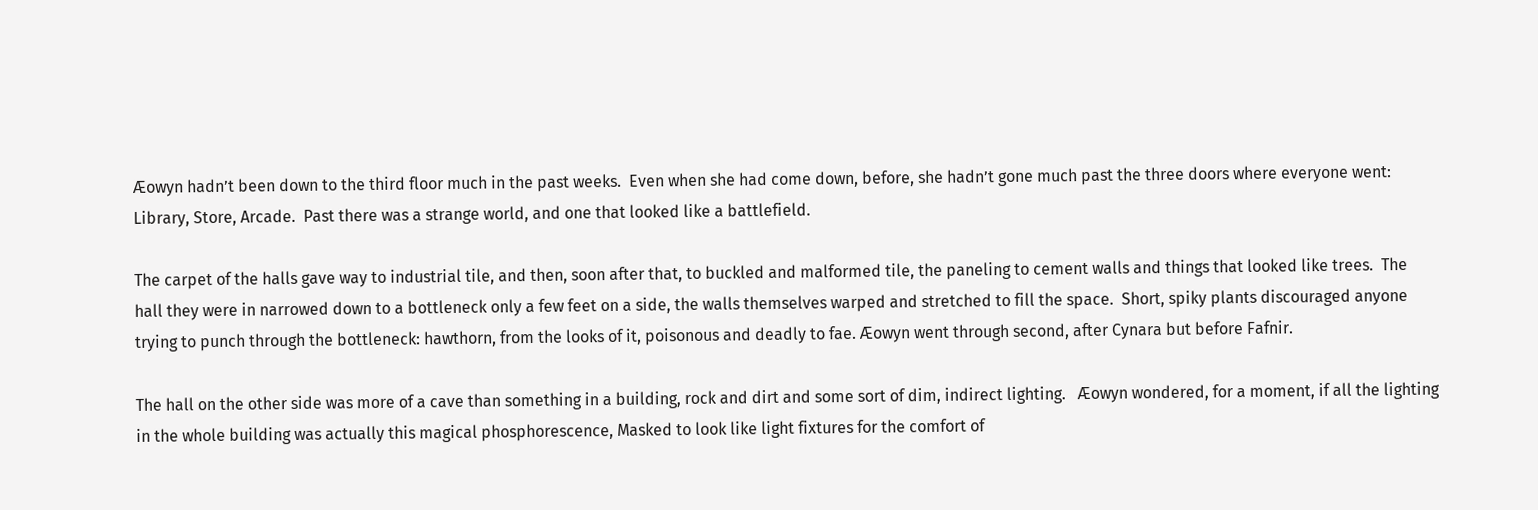Æowyn hadn’t been down to the third floor much in the past weeks.  Even when she had come down, before, she hadn’t gone much past the three doors where everyone went: Library, Store, Arcade.  Past there was a strange world, and one that looked like a battlefield.

The carpet of the halls gave way to industrial tile, and then, soon after that, to buckled and malformed tile, the paneling to cement walls and things that looked like trees.  The hall they were in narrowed down to a bottleneck only a few feet on a side, the walls themselves warped and stretched to fill the space.  Short, spiky plants discouraged anyone trying to punch through the bottleneck: hawthorn, from the looks of it, poisonous and deadly to fae. Æowyn went through second, after Cynara but before Fafnir.

The hall on the other side was more of a cave than something in a building, rock and dirt and some sort of dim, indirect lighting.   Æowyn wondered, for a moment, if all the lighting in the whole building was actually this magical phosphorescence, Masked to look like light fixtures for the comfort of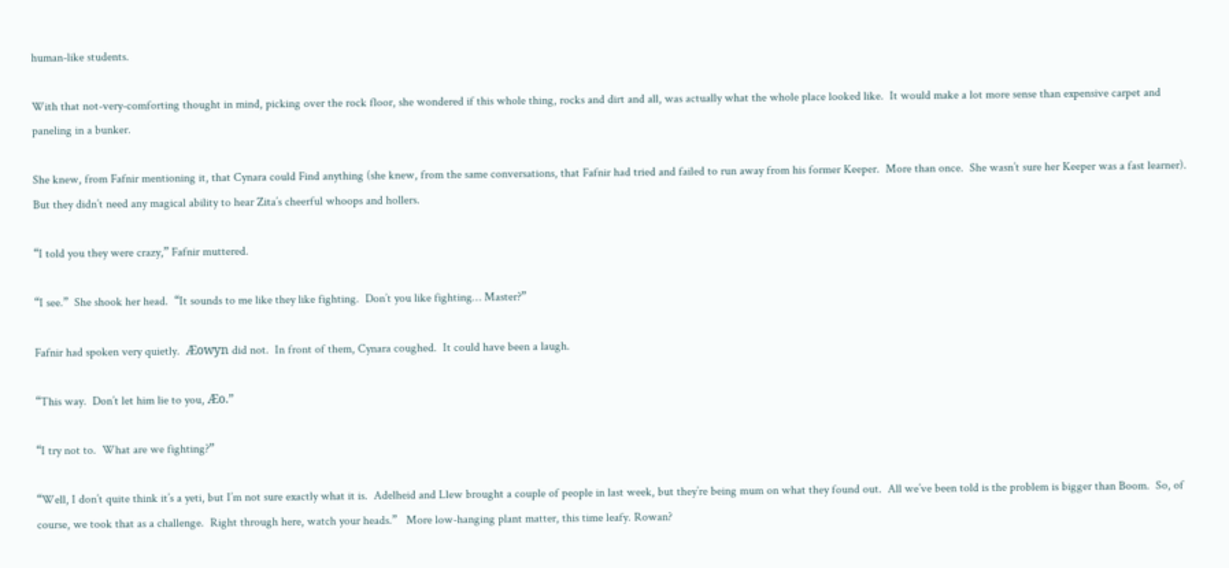human-like students.

With that not-very-comforting thought in mind, picking over the rock floor, she wondered if this whole thing, rocks and dirt and all, was actually what the whole place looked like.  It would make a lot more sense than expensive carpet and paneling in a bunker.

She knew, from Fafnir mentioning it, that Cynara could Find anything (she knew, from the same conversations, that Fafnir had tried and failed to run away from his former Keeper.  More than once.  She wasn’t sure her Keeper was a fast learner).  But they didn’t need any magical ability to hear Zita’s cheerful whoops and hollers.

“I told you they were crazy,” Fafnir muttered.

“I see.”  She shook her head.  “It sounds to me like they like fighting.  Don’t you like fighting… Master?”

Fafnir had spoken very quietly.  Æowyn did not.  In front of them, Cynara coughed.  It could have been a laugh.

“This way.  Don’t let him lie to you, Æo.”

“I try not to.  What are we fighting?”

“Well, I don’t quite think it’s a yeti, but I’m not sure exactly what it is.  Adelheid and Llew brought a couple of people in last week, but they’re being mum on what they found out.  All we’ve been told is the problem is bigger than Boom.  So, of course, we took that as a challenge.  Right through here, watch your heads.”   More low-hanging plant matter, this time leafy. Rowan?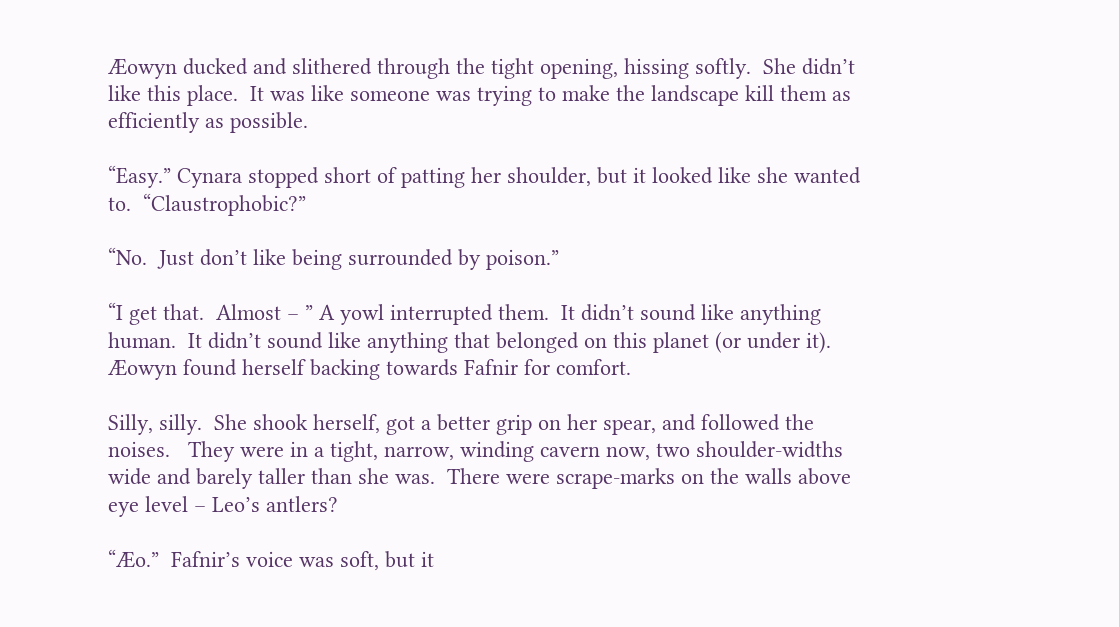Æowyn ducked and slithered through the tight opening, hissing softly.  She didn’t like this place.  It was like someone was trying to make the landscape kill them as efficiently as possible.

“Easy.” Cynara stopped short of patting her shoulder, but it looked like she wanted to.  “Claustrophobic?”

“No.  Just don’t like being surrounded by poison.”

“I get that.  Almost – ” A yowl interrupted them.  It didn’t sound like anything human.  It didn’t sound like anything that belonged on this planet (or under it).  Æowyn found herself backing towards Fafnir for comfort.

Silly, silly.  She shook herself, got a better grip on her spear, and followed the noises.   They were in a tight, narrow, winding cavern now, two shoulder-widths wide and barely taller than she was.  There were scrape-marks on the walls above eye level – Leo’s antlers?

“Æo.”  Fafnir’s voice was soft, but it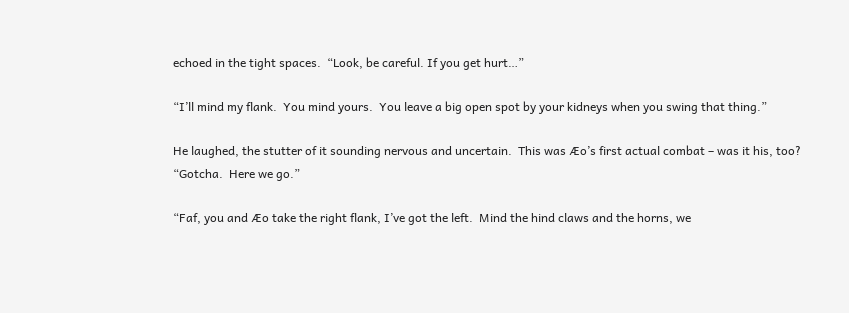echoed in the tight spaces.  “Look, be careful. If you get hurt…”

“I’ll mind my flank.  You mind yours.  You leave a big open spot by your kidneys when you swing that thing.”

He laughed, the stutter of it sounding nervous and uncertain.  This was Æo’s first actual combat – was it his, too?  “Gotcha.  Here we go.”

“Faf, you and Æo take the right flank, I’ve got the left.  Mind the hind claws and the horns, we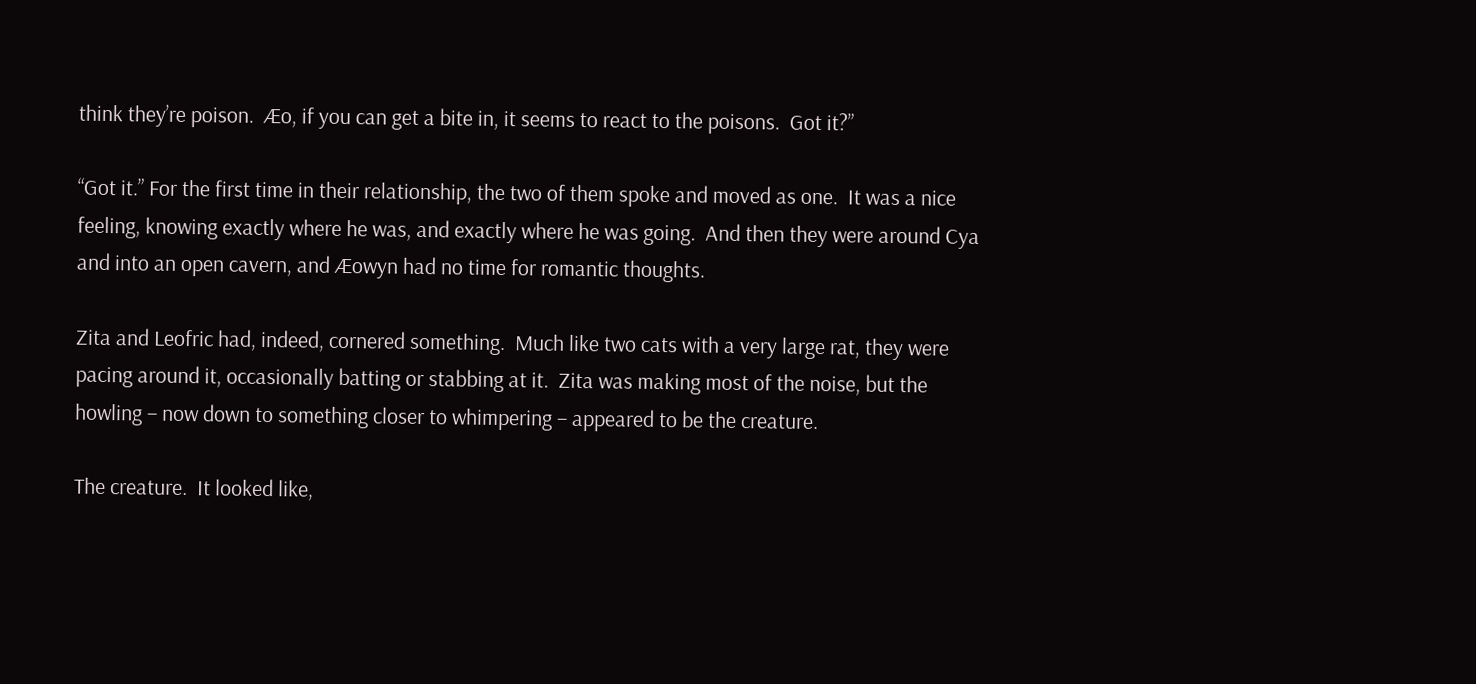think they’re poison.  Æo, if you can get a bite in, it seems to react to the poisons.  Got it?”

“Got it.” For the first time in their relationship, the two of them spoke and moved as one.  It was a nice feeling, knowing exactly where he was, and exactly where he was going.  And then they were around Cya and into an open cavern, and Æowyn had no time for romantic thoughts.

Zita and Leofric had, indeed, cornered something.  Much like two cats with a very large rat, they were pacing around it, occasionally batting or stabbing at it.  Zita was making most of the noise, but the howling – now down to something closer to whimpering – appeared to be the creature.

The creature.  It looked like,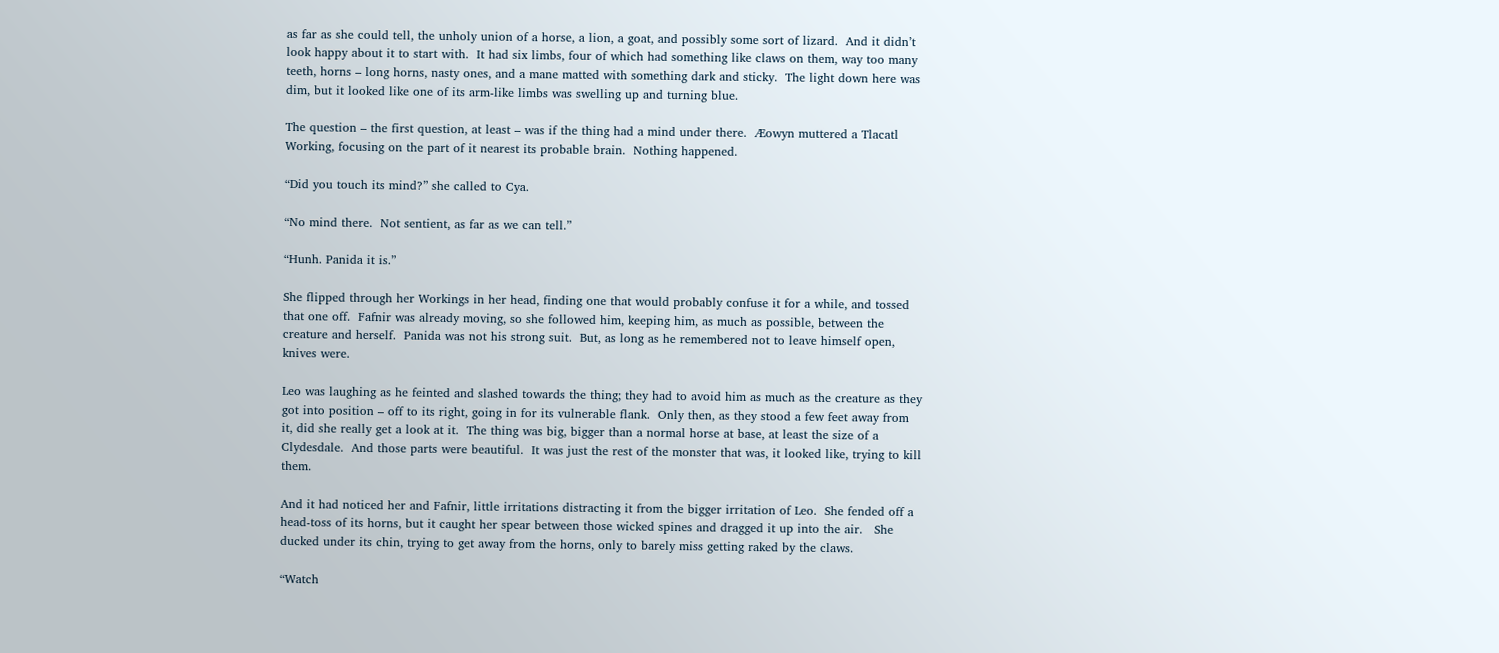as far as she could tell, the unholy union of a horse, a lion, a goat, and possibly some sort of lizard.  And it didn’t look happy about it to start with.  It had six limbs, four of which had something like claws on them, way too many teeth, horns – long horns, nasty ones, and a mane matted with something dark and sticky.  The light down here was dim, but it looked like one of its arm-like limbs was swelling up and turning blue.

The question – the first question, at least – was if the thing had a mind under there.  Æowyn muttered a Tlacatl Working, focusing on the part of it nearest its probable brain.  Nothing happened.

“Did you touch its mind?” she called to Cya.

“No mind there.  Not sentient, as far as we can tell.”

“Hunh. Panida it is.”

She flipped through her Workings in her head, finding one that would probably confuse it for a while, and tossed that one off.  Fafnir was already moving, so she followed him, keeping him, as much as possible, between the creature and herself.  Panida was not his strong suit.  But, as long as he remembered not to leave himself open, knives were.

Leo was laughing as he feinted and slashed towards the thing; they had to avoid him as much as the creature as they got into position – off to its right, going in for its vulnerable flank.  Only then, as they stood a few feet away from it, did she really get a look at it.  The thing was big, bigger than a normal horse at base, at least the size of a Clydesdale.  And those parts were beautiful.  It was just the rest of the monster that was, it looked like, trying to kill them.

And it had noticed her and Fafnir, little irritations distracting it from the bigger irritation of Leo.  She fended off a head-toss of its horns, but it caught her spear between those wicked spines and dragged it up into the air.   She ducked under its chin, trying to get away from the horns, only to barely miss getting raked by the claws.

“Watch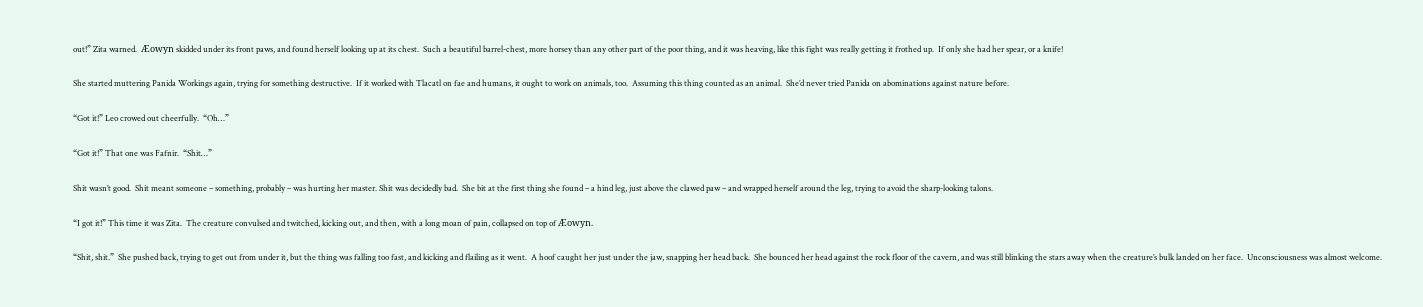out!” Zita warned.  Æowyn skidded under its front paws, and found herself looking up at its chest.  Such a beautiful barrel-chest, more horsey than any other part of the poor thing, and it was heaving, like this fight was really getting it frothed up.  If only she had her spear, or a knife!

She started muttering Panida Workings again, trying for something destructive.  If it worked with Tlacatl on fae and humans, it ought to work on animals, too.  Assuming this thing counted as an animal.  She’d never tried Panida on abominations against nature before.

“Got it!” Leo crowed out cheerfully.  “Oh…”

“Got it!” That one was Fafnir.  “Shit…”

Shit wasn’t good.  Shit meant someone – something, probably – was hurting her master. Shit was decidedly bad.  She bit at the first thing she found – a hind leg, just above the clawed paw – and wrapped herself around the leg, trying to avoid the sharp-looking talons.

“I got it!” This time it was Zita.  The creature convulsed and twitched, kicking out, and then, with a long moan of pain, collapsed on top of Æowyn.

“Shit, shit.”  She pushed back, trying to get out from under it, but the thing was falling too fast, and kicking and flailing as it went.  A hoof caught her just under the jaw, snapping her head back.  She bounced her head against the rock floor of the cavern, and was still blinking the stars away when the creature’s bulk landed on her face.  Unconsciousness was almost welcome.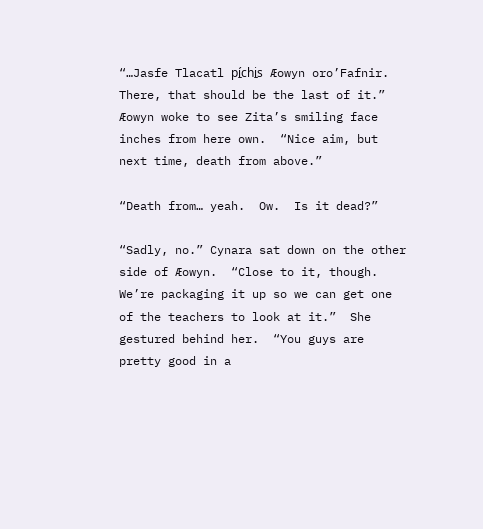“…Jasfe Tlacatl pí̱chi̱s Æowyn oro’Fafnir.  There, that should be the last of it.”  Æowyn woke to see Zita’s smiling face inches from here own.  “Nice aim, but next time, death from above.”

“Death from… yeah.  Ow.  Is it dead?”

“Sadly, no.” Cynara sat down on the other side of Æowyn.  “Close to it, though.  We’re packaging it up so we can get one of the teachers to look at it.”  She gestured behind her.  “You guys are pretty good in a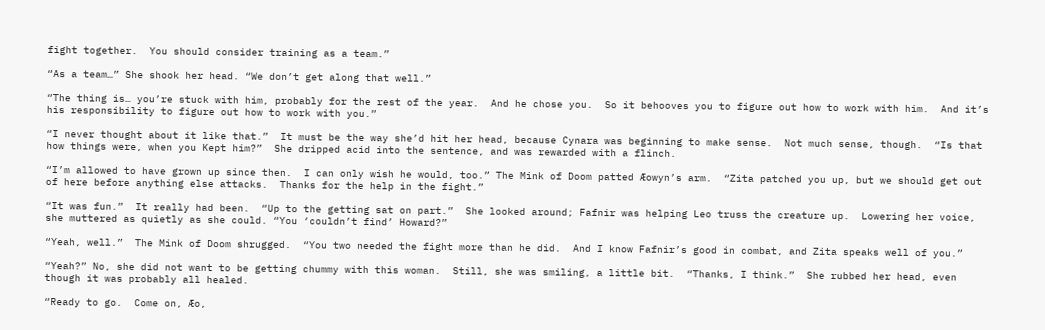fight together.  You should consider training as a team.”

“As a team…” She shook her head. “We don’t get along that well.”

“The thing is… you’re stuck with him, probably for the rest of the year.  And he chose you.  So it behooves you to figure out how to work with him.  And it’s his responsibility to figure out how to work with you.”

“I never thought about it like that.”  It must be the way she’d hit her head, because Cynara was beginning to make sense.  Not much sense, though.  “Is that how things were, when you Kept him?”  She dripped acid into the sentence, and was rewarded with a flinch.

“I’m allowed to have grown up since then.  I can only wish he would, too.” The Mink of Doom patted Æowyn’s arm.  “Zita patched you up, but we should get out of here before anything else attacks.  Thanks for the help in the fight.”

“It was fun.”  It really had been.  “Up to the getting sat on part.”  She looked around; Fafnir was helping Leo truss the creature up.  Lowering her voice, she muttered as quietly as she could. “You ‘couldn’t find’ Howard?”

“Yeah, well.”  The Mink of Doom shrugged.  “You two needed the fight more than he did.  And I know Fafnir’s good in combat, and Zita speaks well of you.”

“Yeah?” No, she did not want to be getting chummy with this woman.  Still, she was smiling, a little bit.  “Thanks, I think.”  She rubbed her head, even though it was probably all healed.

“Ready to go.  Come on, Æo,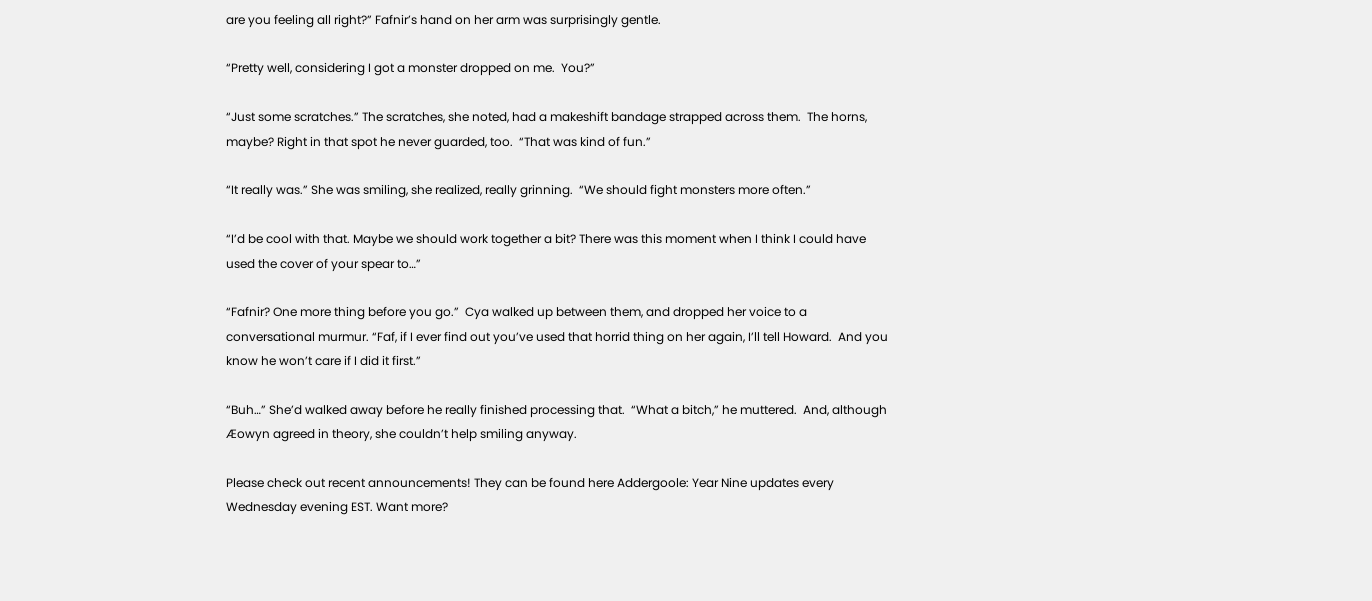are you feeling all right?” Fafnir’s hand on her arm was surprisingly gentle.

“Pretty well, considering I got a monster dropped on me.  You?”

“Just some scratches.” The scratches, she noted, had a makeshift bandage strapped across them.  The horns, maybe? Right in that spot he never guarded, too.  “That was kind of fun.”

“It really was.” She was smiling, she realized, really grinning.  “We should fight monsters more often.”

“I’d be cool with that. Maybe we should work together a bit? There was this moment when I think I could have used the cover of your spear to…”

“Fafnir? One more thing before you go.”  Cya walked up between them, and dropped her voice to a conversational murmur. “Faf, if I ever find out you’ve used that horrid thing on her again, I’ll tell Howard.  And you know he won’t care if I did it first.”

“Buh…” She’d walked away before he really finished processing that.  “What a bitch,” he muttered.  And, although Æowyn agreed in theory, she couldn’t help smiling anyway.

Please check out recent announcements! They can be found here Addergoole: Year Nine updates every Wednesday evening EST. Want more?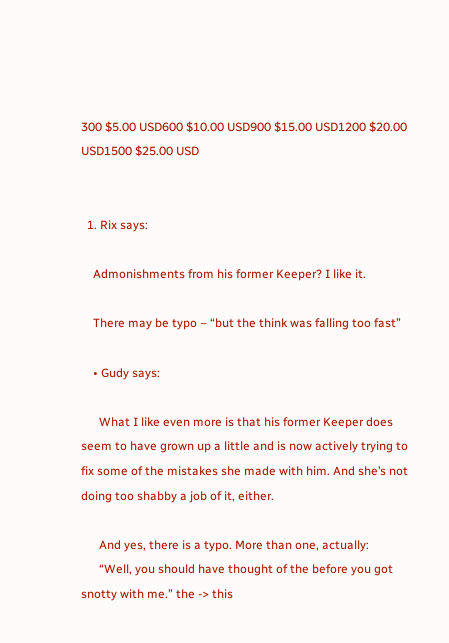300 $5.00 USD600 $10.00 USD900 $15.00 USD1200 $20.00 USD1500 $25.00 USD


  1. Rix says:

    Admonishments from his former Keeper? I like it.

    There may be typo – “but the think was falling too fast”

    • Gudy says:

      What I like even more is that his former Keeper does seem to have grown up a little and is now actively trying to fix some of the mistakes she made with him. And she’s not doing too shabby a job of it, either.

      And yes, there is a typo. More than one, actually:
      “Well, you should have thought of the before you got snotty with me.” the -> this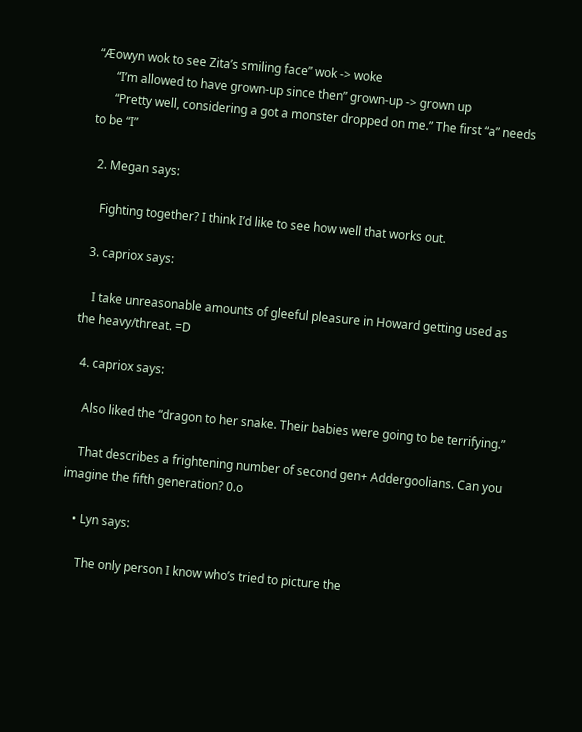“Æowyn wok to see Zita’s smiling face” wok -> woke
      “I’m allowed to have grown-up since then” grown-up -> grown up
      “Pretty well, considering a got a monster dropped on me.” The first “a” needs to be “I”

  2. Megan says:

    Fighting together? I think I’d like to see how well that works out.

  3. capriox says:

    I take unreasonable amounts of gleeful pleasure in Howard getting used as the heavy/threat. =D

  4. capriox says:

    Also liked the “dragon to her snake. Their babies were going to be terrifying.”

    That describes a frightening number of second gen+ Addergoolians. Can you imagine the fifth generation? 0.o

    • Lyn says:

      The only person I know who’s tried to picture the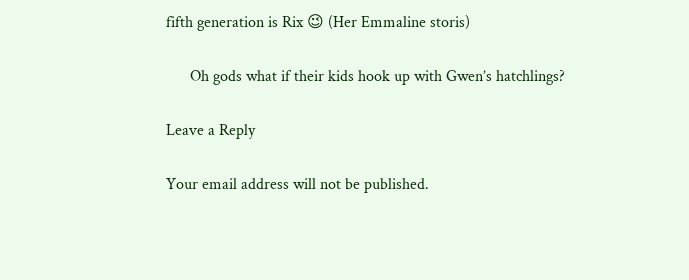fifth generation is Rix 😉 (Her Emmaline storis)

      Oh gods what if their kids hook up with Gwen’s hatchlings?

Leave a Reply

Your email address will not be published.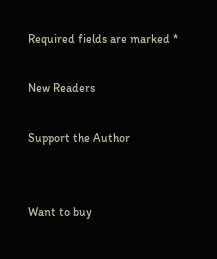Required fields are marked *

New Readers

Support the Author


Want to buy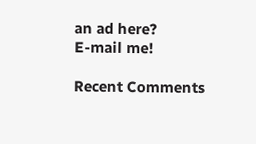an ad here?
E-mail me!

Recent Comments